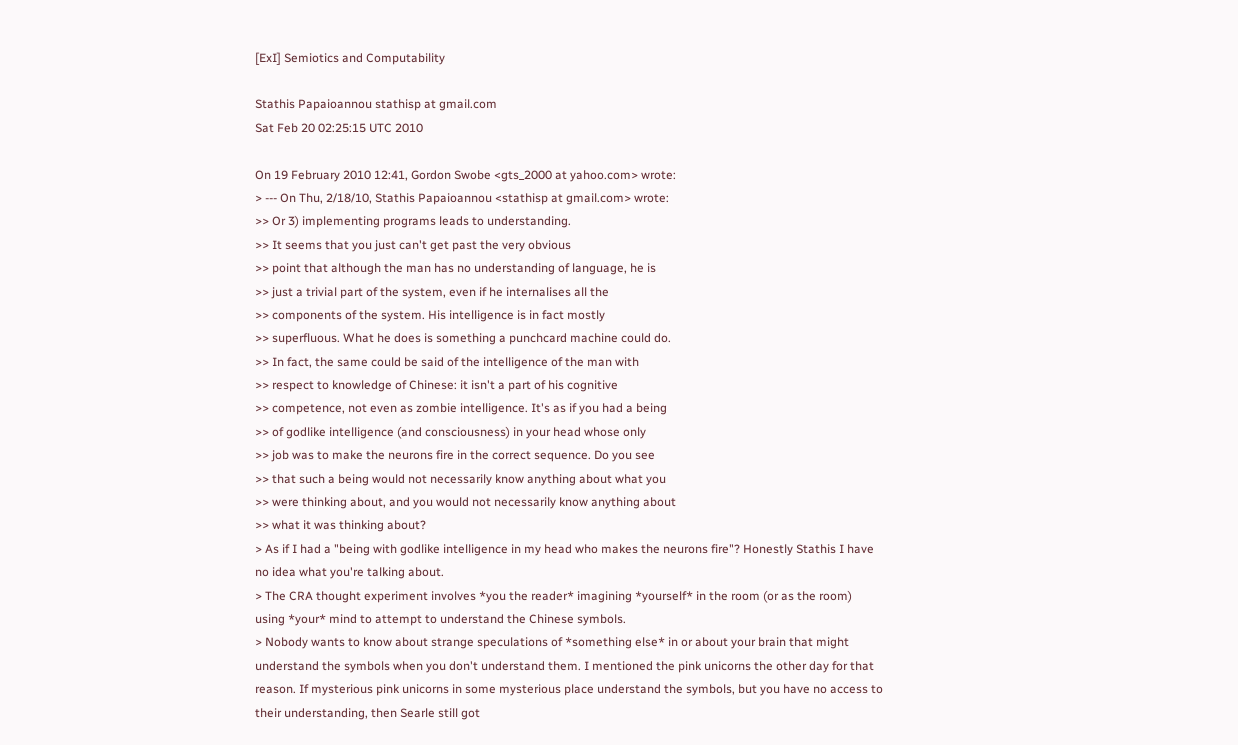[ExI] Semiotics and Computability

Stathis Papaioannou stathisp at gmail.com
Sat Feb 20 02:25:15 UTC 2010

On 19 February 2010 12:41, Gordon Swobe <gts_2000 at yahoo.com> wrote:
> --- On Thu, 2/18/10, Stathis Papaioannou <stathisp at gmail.com> wrote:
>> Or 3) implementing programs leads to understanding.
>> It seems that you just can't get past the very obvious
>> point that although the man has no understanding of language, he is
>> just a trivial part of the system, even if he internalises all the
>> components of the system. His intelligence is in fact mostly
>> superfluous. What he does is something a punchcard machine could do.
>> In fact, the same could be said of the intelligence of the man with
>> respect to knowledge of Chinese: it isn't a part of his cognitive
>> competence, not even as zombie intelligence. It's as if you had a being
>> of godlike intelligence (and consciousness) in your head whose only
>> job was to make the neurons fire in the correct sequence. Do you see
>> that such a being would not necessarily know anything about what you
>> were thinking about, and you would not necessarily know anything about
>> what it was thinking about?
> As if I had a "being with godlike intelligence in my head who makes the neurons fire"? Honestly Stathis I have no idea what you're talking about.
> The CRA thought experiment involves *you the reader* imagining *yourself* in the room (or as the room) using *your* mind to attempt to understand the Chinese symbols.
> Nobody wants to know about strange speculations of *something else* in or about your brain that might understand the symbols when you don't understand them. I mentioned the pink unicorns the other day for that reason. If mysterious pink unicorns in some mysterious place understand the symbols, but you have no access to their understanding, then Searle still got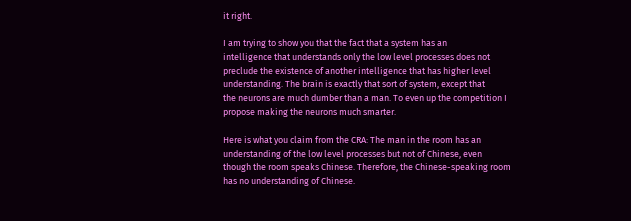it right.

I am trying to show you that the fact that a system has an
intelligence that understands only the low level processes does not
preclude the existence of another intelligence that has higher level
understanding. The brain is exactly that sort of system, except that
the neurons are much dumber than a man. To even up the competition I
propose making the neurons much smarter.

Here is what you claim from the CRA: The man in the room has an
understanding of the low level processes but not of Chinese, even
though the room speaks Chinese. Therefore, the Chinese-speaking room
has no understanding of Chinese.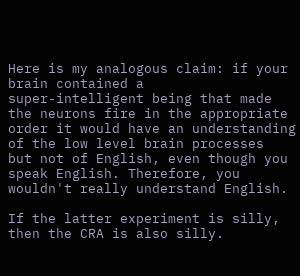Here is my analogous claim: if your brain contained a
super-intelligent being that made the neurons fire in the appropriate
order it would have an understanding of the low level brain processes
but not of English, even though you speak English. Therefore, you
wouldn't really understand English.

If the latter experiment is silly, then the CRA is also silly.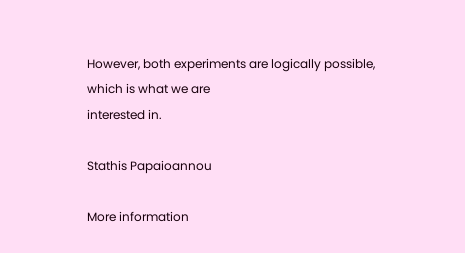However, both experiments are logically possible, which is what we are
interested in.

Stathis Papaioannou

More information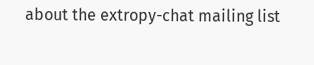about the extropy-chat mailing list